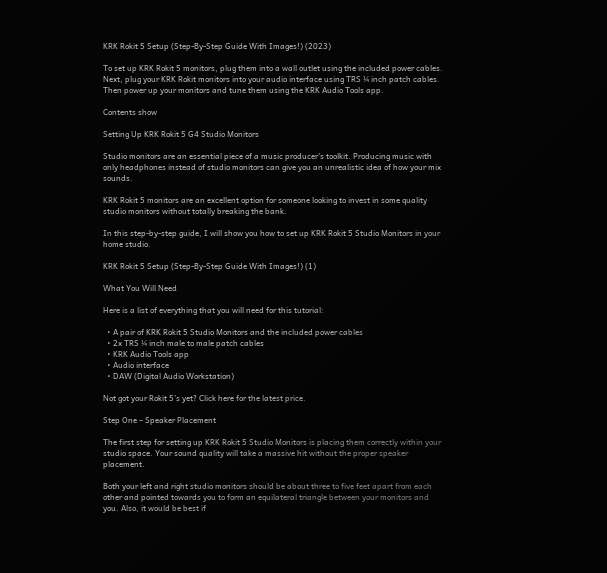KRK Rokit 5 Setup (Step-By-Step Guide With Images!) (2023)

To set up KRK Rokit 5 monitors, plug them into a wall outlet using the included power cables. Next, plug your KRK Rokit monitors into your audio interface using TRS ¼ inch patch cables. Then power up your monitors and tune them using the KRK Audio Tools app.

Contents show

Setting Up KRK Rokit 5 G4 Studio Monitors

Studio monitors are an essential piece of a music producer’s toolkit. Producing music with only headphones instead of studio monitors can give you an unrealistic idea of how your mix sounds.

KRK Rokit 5 monitors are an excellent option for someone looking to invest in some quality studio monitors without totally breaking the bank.

In this step-by-step guide, I will show you how to set up KRK Rokit 5 Studio Monitors in your home studio.

KRK Rokit 5 Setup (Step-By-Step Guide With Images!) (1)

What You Will Need

Here is a list of everything that you will need for this tutorial:

  • A pair of KRK Rokit 5 Studio Monitors and the included power cables
  • 2x TRS ¼ inch male to male patch cables
  • KRK Audio Tools app
  • Audio interface
  • DAW (Digital Audio Workstation)

Not got your Rokit 5’s yet? Click here for the latest price.

Step One – Speaker Placement

The first step for setting up KRK Rokit 5 Studio Monitors is placing them correctly within your studio space. Your sound quality will take a massive hit without the proper speaker placement.

Both your left and right studio monitors should be about three to five feet apart from each other and pointed towards you to form an equilateral triangle between your monitors and you. Also, it would be best if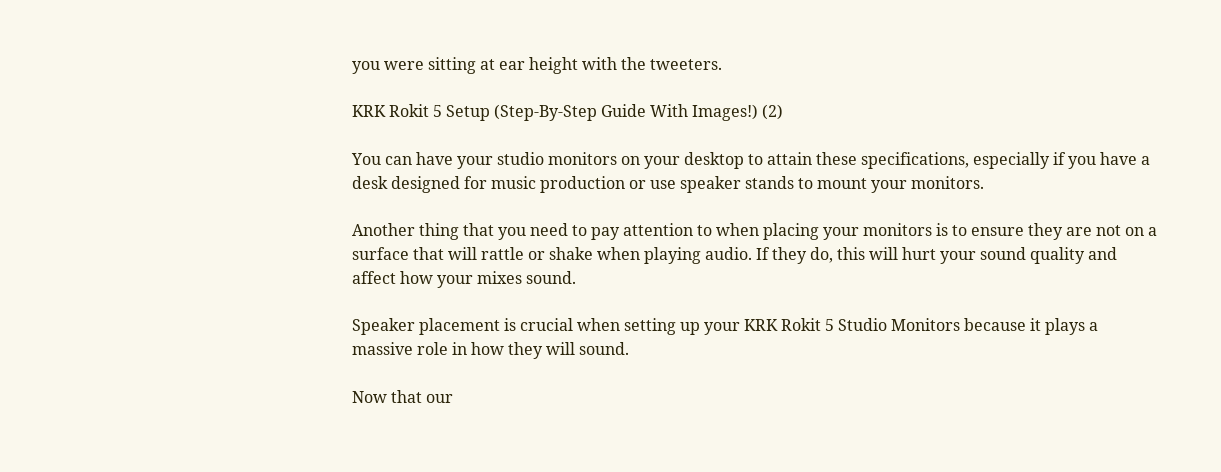you were sitting at ear height with the tweeters.

KRK Rokit 5 Setup (Step-By-Step Guide With Images!) (2)

You can have your studio monitors on your desktop to attain these specifications, especially if you have a desk designed for music production or use speaker stands to mount your monitors.

Another thing that you need to pay attention to when placing your monitors is to ensure they are not on a surface that will rattle or shake when playing audio. If they do, this will hurt your sound quality and affect how your mixes sound.

Speaker placement is crucial when setting up your KRK Rokit 5 Studio Monitors because it plays a massive role in how they will sound.

Now that our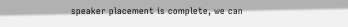speaker placement is complete, we can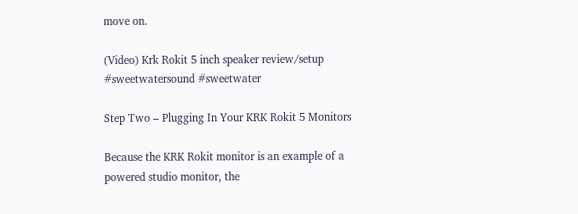move on.

(Video) Krk Rokit 5 inch speaker review/setup #sweetwatersound #sweetwater

Step Two – Plugging In Your KRK Rokit 5 Monitors

Because the KRK Rokit monitor is an example of a powered studio monitor, the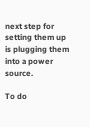next step for setting them up is plugging them into a power source.

To do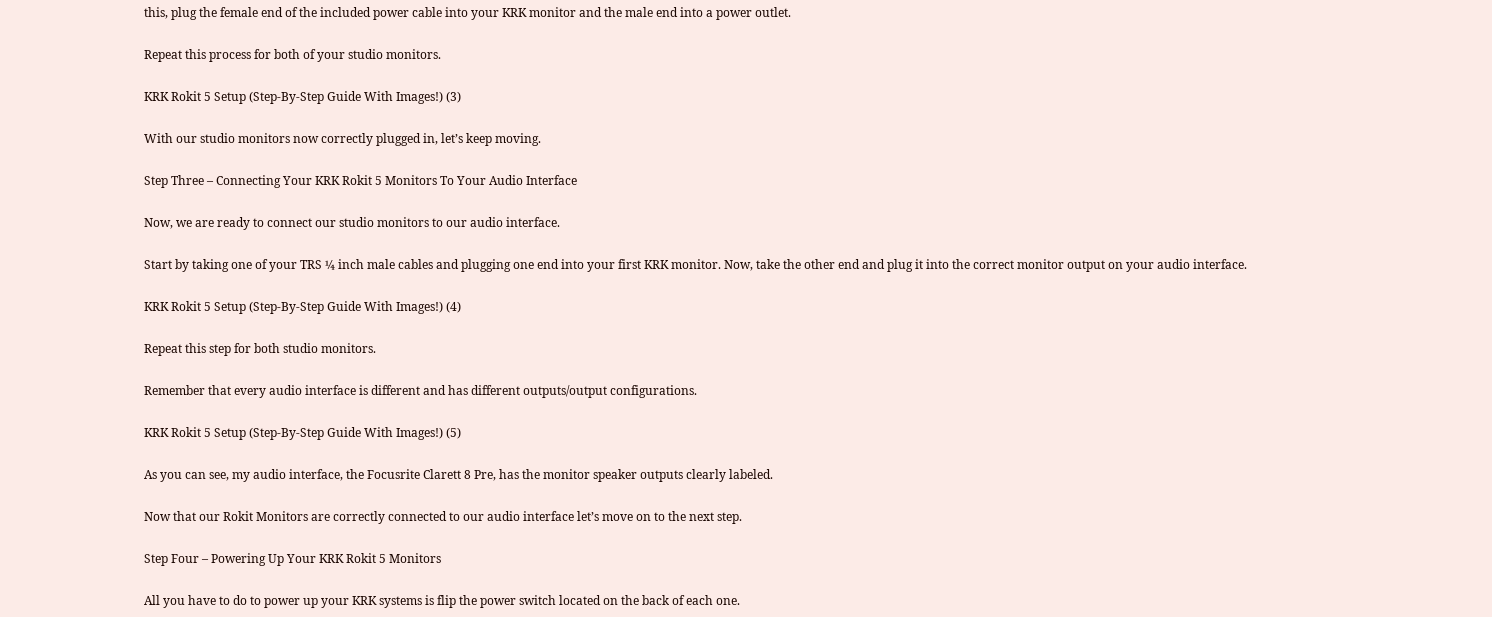this, plug the female end of the included power cable into your KRK monitor and the male end into a power outlet.

Repeat this process for both of your studio monitors.

KRK Rokit 5 Setup (Step-By-Step Guide With Images!) (3)

With our studio monitors now correctly plugged in, let’s keep moving.

Step Three – Connecting Your KRK Rokit 5 Monitors To Your Audio Interface

Now, we are ready to connect our studio monitors to our audio interface.

Start by taking one of your TRS ¼ inch male cables and plugging one end into your first KRK monitor. Now, take the other end and plug it into the correct monitor output on your audio interface.

KRK Rokit 5 Setup (Step-By-Step Guide With Images!) (4)

Repeat this step for both studio monitors.

Remember that every audio interface is different and has different outputs/output configurations.

KRK Rokit 5 Setup (Step-By-Step Guide With Images!) (5)

As you can see, my audio interface, the Focusrite Clarett 8 Pre, has the monitor speaker outputs clearly labeled.

Now that our Rokit Monitors are correctly connected to our audio interface let’s move on to the next step.

Step Four – Powering Up Your KRK Rokit 5 Monitors

All you have to do to power up your KRK systems is flip the power switch located on the back of each one.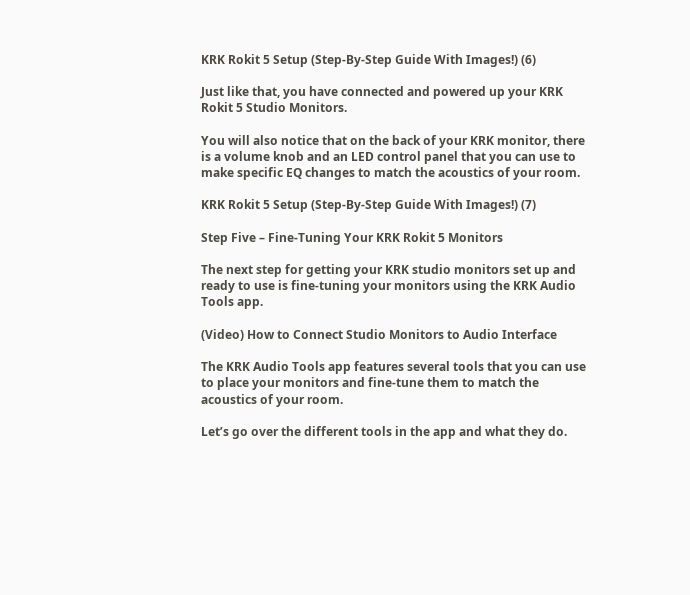KRK Rokit 5 Setup (Step-By-Step Guide With Images!) (6)

Just like that, you have connected and powered up your KRK Rokit 5 Studio Monitors.

You will also notice that on the back of your KRK monitor, there is a volume knob and an LED control panel that you can use to make specific EQ changes to match the acoustics of your room.

KRK Rokit 5 Setup (Step-By-Step Guide With Images!) (7)

Step Five – Fine-Tuning Your KRK Rokit 5 Monitors

The next step for getting your KRK studio monitors set up and ready to use is fine-tuning your monitors using the KRK Audio Tools app.

(Video) How to Connect Studio Monitors to Audio Interface

The KRK Audio Tools app features several tools that you can use to place your monitors and fine-tune them to match the acoustics of your room.

Let’s go over the different tools in the app and what they do.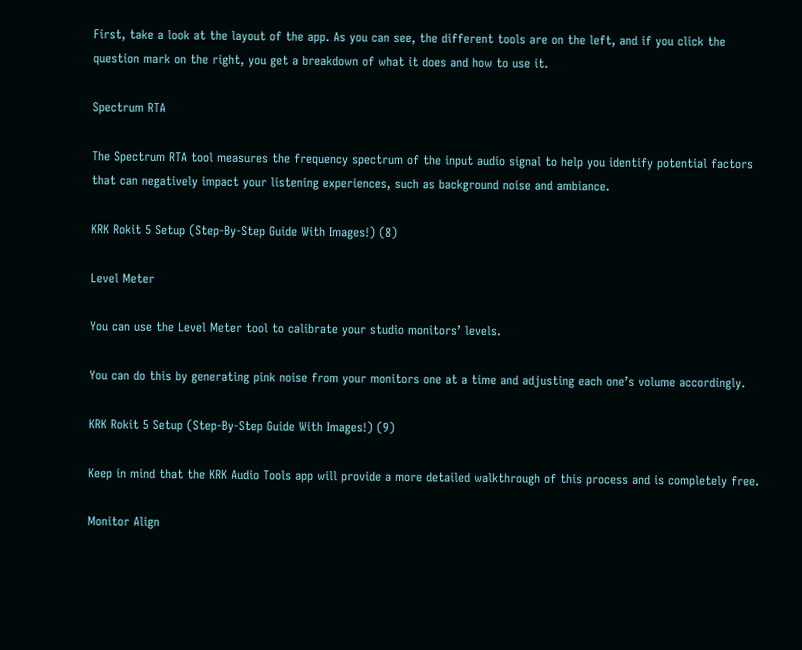First, take a look at the layout of the app. As you can see, the different tools are on the left, and if you click the question mark on the right, you get a breakdown of what it does and how to use it.

Spectrum RTA

The Spectrum RTA tool measures the frequency spectrum of the input audio signal to help you identify potential factors that can negatively impact your listening experiences, such as background noise and ambiance.

KRK Rokit 5 Setup (Step-By-Step Guide With Images!) (8)

Level Meter

You can use the Level Meter tool to calibrate your studio monitors’ levels.

You can do this by generating pink noise from your monitors one at a time and adjusting each one’s volume accordingly.

KRK Rokit 5 Setup (Step-By-Step Guide With Images!) (9)

Keep in mind that the KRK Audio Tools app will provide a more detailed walkthrough of this process and is completely free.

Monitor Align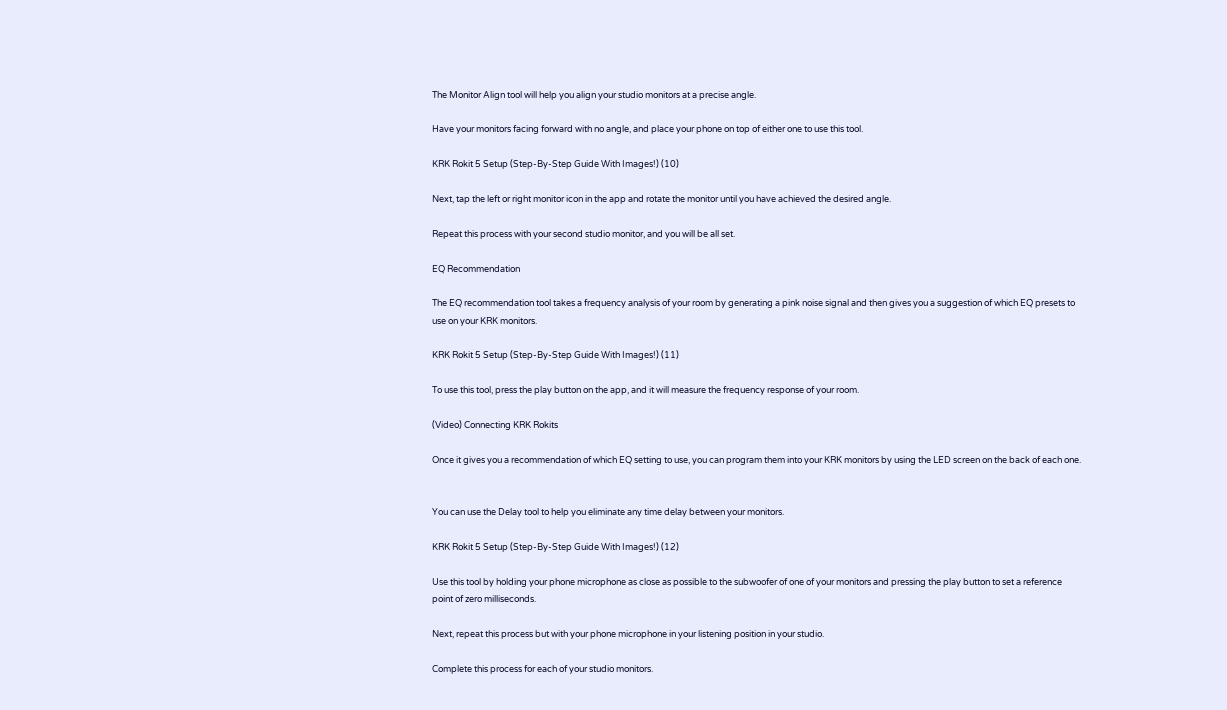The Monitor Align tool will help you align your studio monitors at a precise angle.

Have your monitors facing forward with no angle, and place your phone on top of either one to use this tool.

KRK Rokit 5 Setup (Step-By-Step Guide With Images!) (10)

Next, tap the left or right monitor icon in the app and rotate the monitor until you have achieved the desired angle.

Repeat this process with your second studio monitor, and you will be all set.

EQ Recommendation

The EQ recommendation tool takes a frequency analysis of your room by generating a pink noise signal and then gives you a suggestion of which EQ presets to use on your KRK monitors.

KRK Rokit 5 Setup (Step-By-Step Guide With Images!) (11)

To use this tool, press the play button on the app, and it will measure the frequency response of your room.

(Video) Connecting KRK Rokits

Once it gives you a recommendation of which EQ setting to use, you can program them into your KRK monitors by using the LED screen on the back of each one.


You can use the Delay tool to help you eliminate any time delay between your monitors.

KRK Rokit 5 Setup (Step-By-Step Guide With Images!) (12)

Use this tool by holding your phone microphone as close as possible to the subwoofer of one of your monitors and pressing the play button to set a reference point of zero milliseconds.

Next, repeat this process but with your phone microphone in your listening position in your studio.

Complete this process for each of your studio monitors.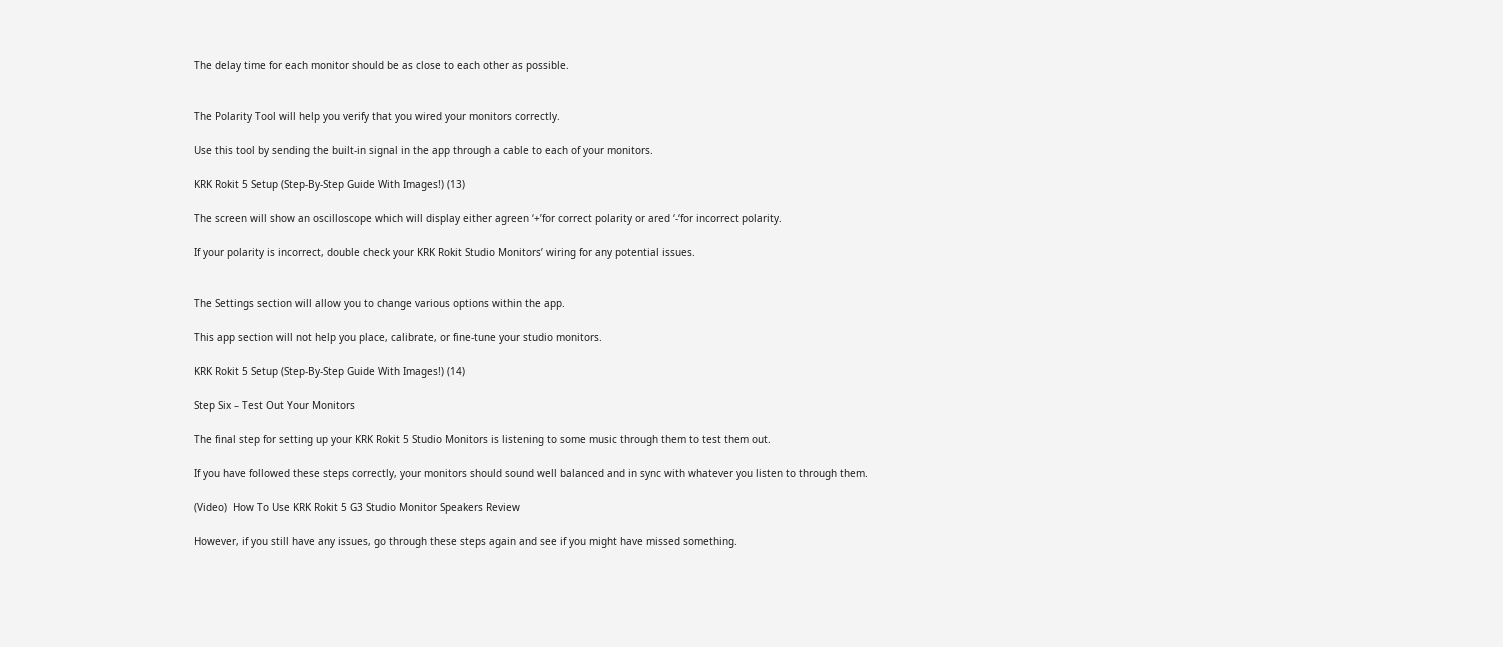The delay time for each monitor should be as close to each other as possible.


The Polarity Tool will help you verify that you wired your monitors correctly.

Use this tool by sending the built-in signal in the app through a cable to each of your monitors.

KRK Rokit 5 Setup (Step-By-Step Guide With Images!) (13)

The screen will show an oscilloscope which will display either agreen ‘+’for correct polarity or ared ‘-‘for incorrect polarity.

If your polarity is incorrect, double check your KRK Rokit Studio Monitors’ wiring for any potential issues.


The Settings section will allow you to change various options within the app.

This app section will not help you place, calibrate, or fine-tune your studio monitors.

KRK Rokit 5 Setup (Step-By-Step Guide With Images!) (14)

Step Six – Test Out Your Monitors

The final step for setting up your KRK Rokit 5 Studio Monitors is listening to some music through them to test them out.

If you have followed these steps correctly, your monitors should sound well balanced and in sync with whatever you listen to through them.

(Video)  How To Use KRK Rokit 5 G3 Studio Monitor Speakers Review

However, if you still have any issues, go through these steps again and see if you might have missed something.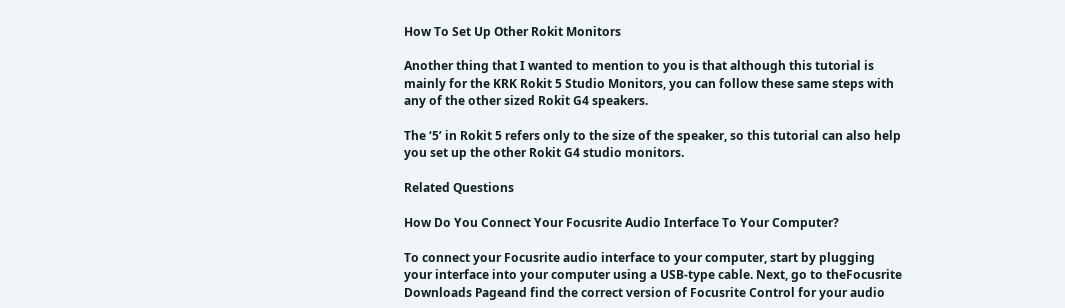How To Set Up Other Rokit Monitors

Another thing that I wanted to mention to you is that although this tutorial is mainly for the KRK Rokit 5 Studio Monitors, you can follow these same steps with any of the other sized Rokit G4 speakers.

The ‘5’ in Rokit 5 refers only to the size of the speaker, so this tutorial can also help you set up the other Rokit G4 studio monitors.

Related Questions

How Do You Connect Your Focusrite Audio Interface To Your Computer?

To connect your Focusrite audio interface to your computer, start by plugging your interface into your computer using a USB-type cable. Next, go to theFocusrite Downloads Pageand find the correct version of Focusrite Control for your audio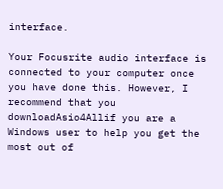interface.

Your Focusrite audio interface is connected to your computer once you have done this. However, I recommend that you downloadAsio4Allif you are a Windows user to help you get the most out of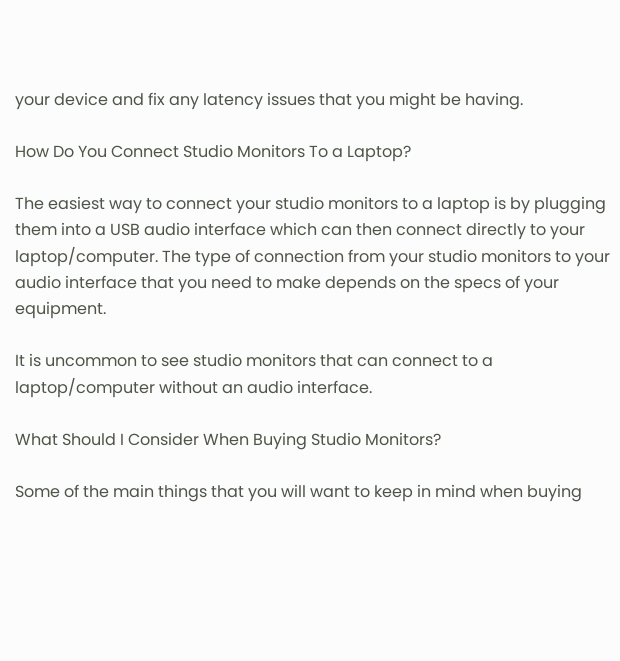your device and fix any latency issues that you might be having.

How Do You Connect Studio Monitors To a Laptop?

The easiest way to connect your studio monitors to a laptop is by plugging them into a USB audio interface which can then connect directly to your laptop/computer. The type of connection from your studio monitors to your audio interface that you need to make depends on the specs of your equipment.

It is uncommon to see studio monitors that can connect to a laptop/computer without an audio interface.

What Should I Consider When Buying Studio Monitors?

Some of the main things that you will want to keep in mind when buying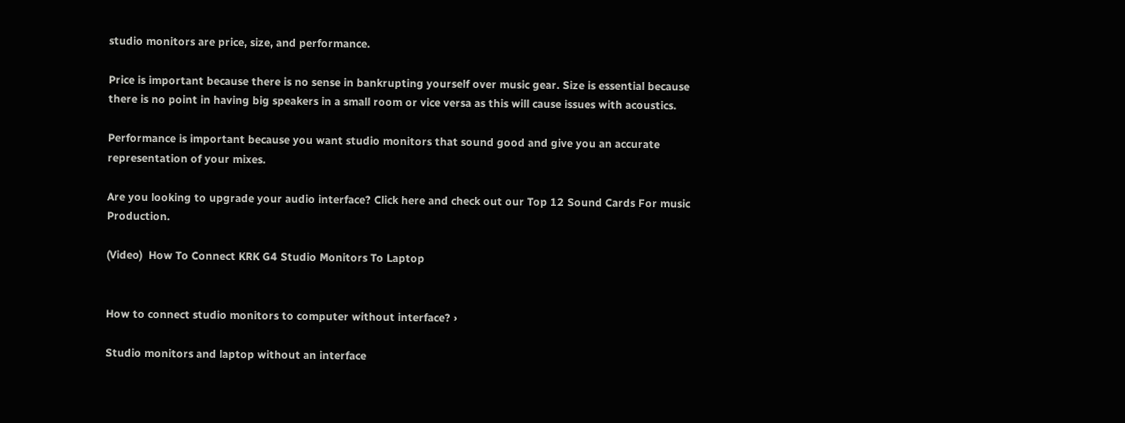studio monitors are price, size, and performance.

Price is important because there is no sense in bankrupting yourself over music gear. Size is essential because there is no point in having big speakers in a small room or vice versa as this will cause issues with acoustics.

Performance is important because you want studio monitors that sound good and give you an accurate representation of your mixes.

Are you looking to upgrade your audio interface? Click here and check out our Top 12 Sound Cards For music Production.

(Video)  How To Connect KRK G4 Studio Monitors To Laptop


How to connect studio monitors to computer without interface? ›

Studio monitors and laptop without an interface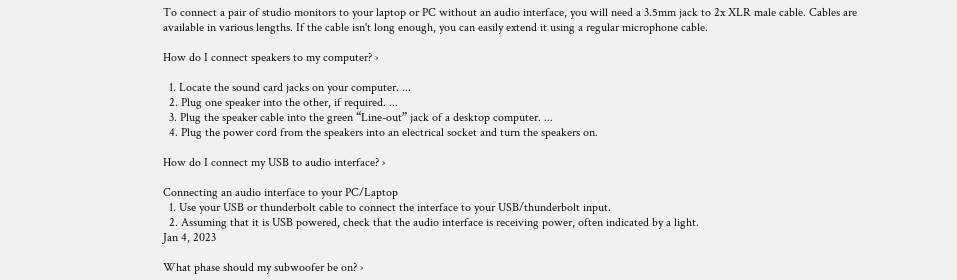To connect a pair of studio monitors to your laptop or PC without an audio interface, you will need a 3.5mm jack to 2x XLR male cable. Cables are available in various lengths. If the cable isn't long enough, you can easily extend it using a regular microphone cable.

How do I connect speakers to my computer? ›

  1. Locate the sound card jacks on your computer. ...
  2. Plug one speaker into the other, if required. ...
  3. Plug the speaker cable into the green “Line-out” jack of a desktop computer. ...
  4. Plug the power cord from the speakers into an electrical socket and turn the speakers on.

How do I connect my USB to audio interface? ›

Connecting an audio interface to your PC/Laptop
  1. Use your USB or thunderbolt cable to connect the interface to your USB/thunderbolt input.
  2. Assuming that it is USB powered, check that the audio interface is receiving power, often indicated by a light.
Jan 4, 2023

What phase should my subwoofer be on? ›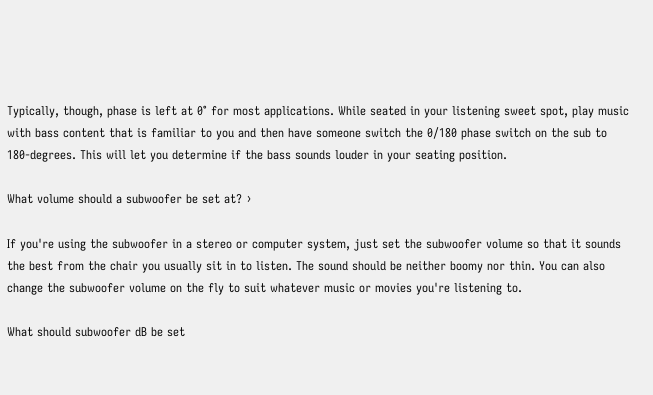Typically, though, phase is left at 0° for most applications. While seated in your listening sweet spot, play music with bass content that is familiar to you and then have someone switch the 0/180 phase switch on the sub to 180-degrees. This will let you determine if the bass sounds louder in your seating position.

What volume should a subwoofer be set at? ›

If you're using the subwoofer in a stereo or computer system, just set the subwoofer volume so that it sounds the best from the chair you usually sit in to listen. The sound should be neither boomy nor thin. You can also change the subwoofer volume on the fly to suit whatever music or movies you're listening to.

What should subwoofer dB be set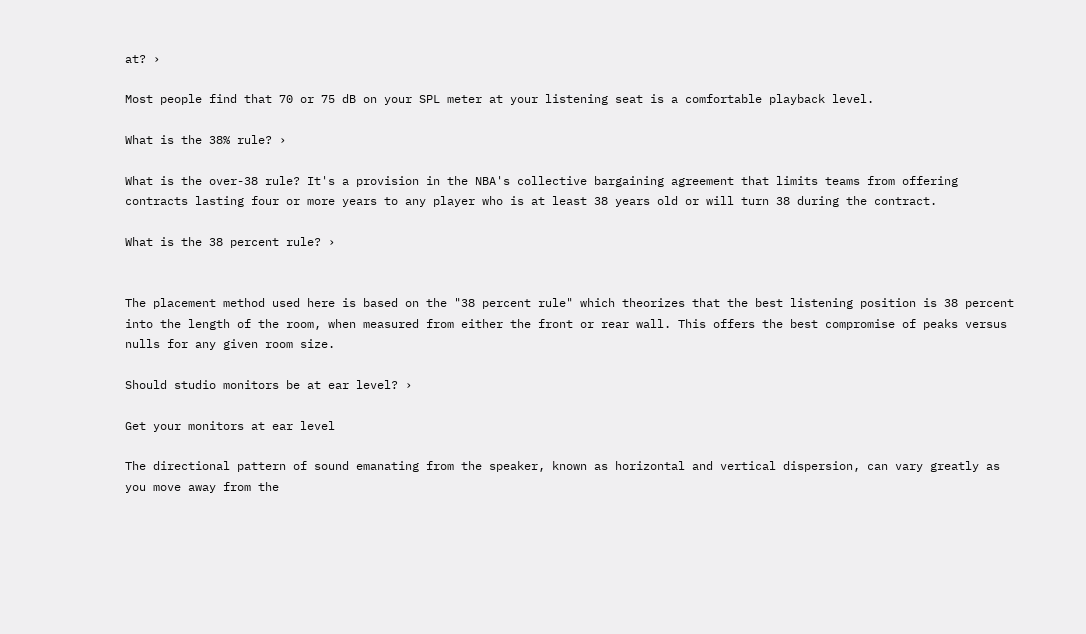at? ›

Most people find that 70 or 75 dB on your SPL meter at your listening seat is a comfortable playback level.

What is the 38% rule? ›

What is the over-38 rule? It's a provision in the NBA's collective bargaining agreement that limits teams from offering contracts lasting four or more years to any player who is at least 38 years old or will turn 38 during the contract.

What is the 38 percent rule? ›


The placement method used here is based on the "38 percent rule" which theorizes that the best listening position is 38 percent into the length of the room, when measured from either the front or rear wall. This offers the best compromise of peaks versus nulls for any given room size.

Should studio monitors be at ear level? ›

Get your monitors at ear level

The directional pattern of sound emanating from the speaker, known as horizontal and vertical dispersion, can vary greatly as you move away from the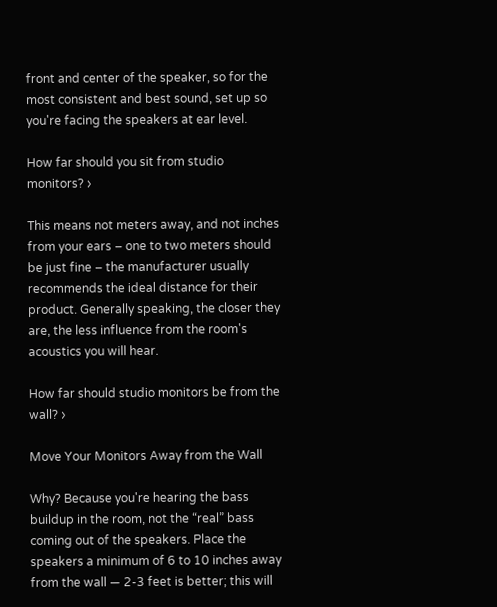front and center of the speaker, so for the most consistent and best sound, set up so you're facing the speakers at ear level.

How far should you sit from studio monitors? ›

This means not meters away, and not inches from your ears – one to two meters should be just fine – the manufacturer usually recommends the ideal distance for their product. Generally speaking, the closer they are, the less influence from the room's acoustics you will hear.

How far should studio monitors be from the wall? ›

Move Your Monitors Away from the Wall

Why? Because you're hearing the bass buildup in the room, not the “real” bass coming out of the speakers. Place the speakers a minimum of 6 to 10 inches away from the wall — 2-3 feet is better; this will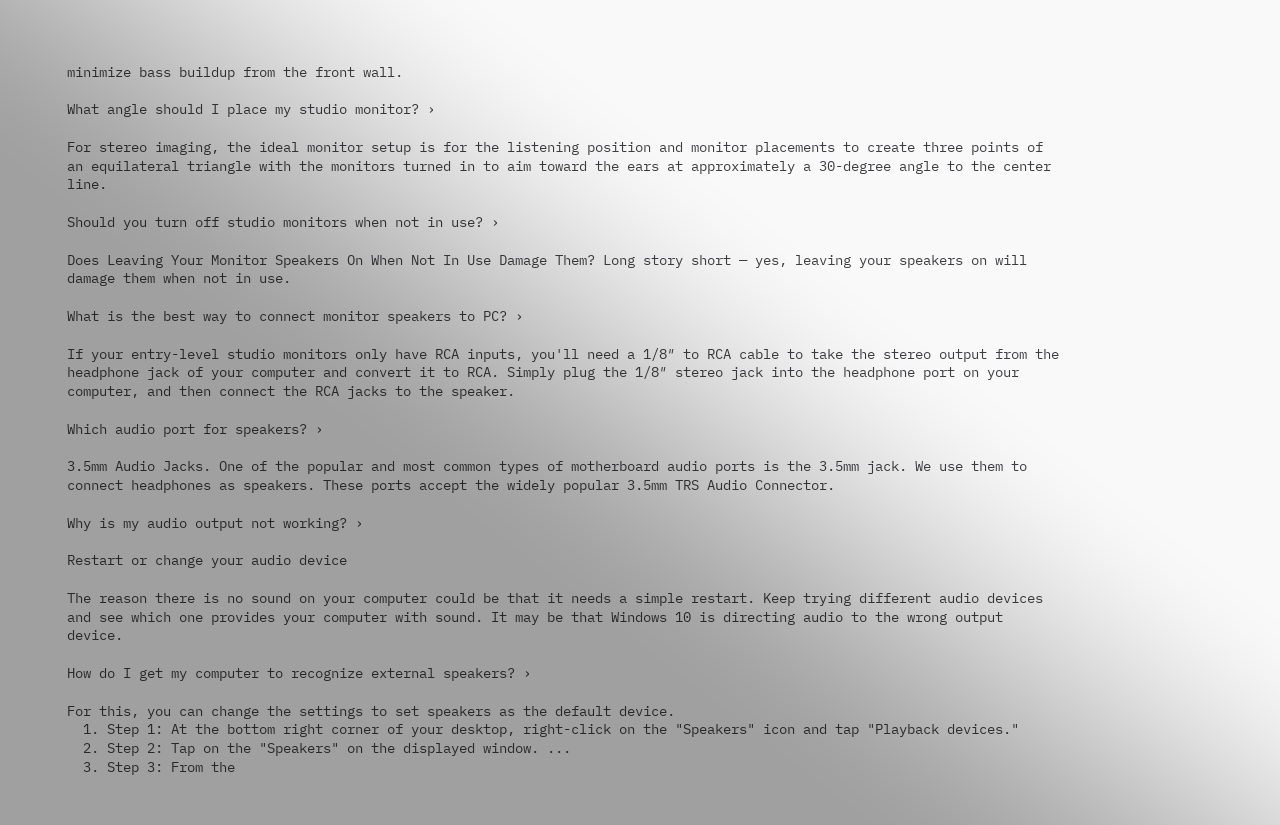minimize bass buildup from the front wall.

What angle should I place my studio monitor? ›

For stereo imaging, the ideal monitor setup is for the listening position and monitor placements to create three points of an equilateral triangle with the monitors turned in to aim toward the ears at approximately a 30-degree angle to the center line.

Should you turn off studio monitors when not in use? ›

Does Leaving Your Monitor Speakers On When Not In Use Damage Them? Long story short — yes, leaving your speakers on will damage them when not in use.

What is the best way to connect monitor speakers to PC? ›

If your entry-level studio monitors only have RCA inputs, you'll need a 1/8″ to RCA cable to take the stereo output from the headphone jack of your computer and convert it to RCA. Simply plug the 1/8″ stereo jack into the headphone port on your computer, and then connect the RCA jacks to the speaker.

Which audio port for speakers? ›

3.5mm Audio Jacks. One of the popular and most common types of motherboard audio ports is the 3.5mm jack. We use them to connect headphones as speakers. These ports accept the widely popular 3.5mm TRS Audio Connector.

Why is my audio output not working? ›

Restart or change your audio device

The reason there is no sound on your computer could be that it needs a simple restart. Keep trying different audio devices and see which one provides your computer with sound. It may be that Windows 10 is directing audio to the wrong output device.

How do I get my computer to recognize external speakers? ›

For this, you can change the settings to set speakers as the default device.
  1. Step 1: At the bottom right corner of your desktop, right-click on the "Speakers" icon and tap "Playback devices."
  2. Step 2: Tap on the "Speakers" on the displayed window. ...
  3. Step 3: From the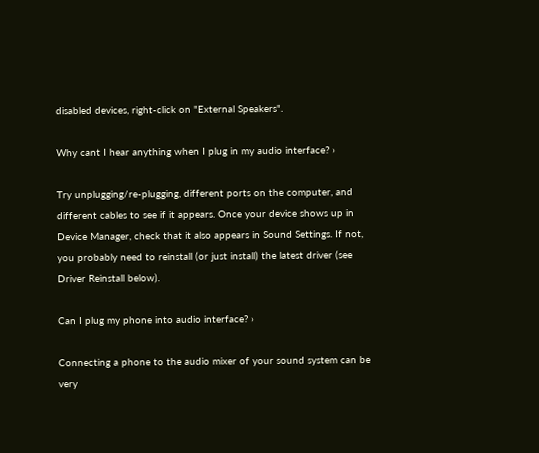disabled devices, right-click on "External Speakers".

Why cant I hear anything when I plug in my audio interface? ›

Try unplugging/re-plugging, different ports on the computer, and different cables to see if it appears. Once your device shows up in Device Manager, check that it also appears in Sound Settings. If not, you probably need to reinstall (or just install) the latest driver (see Driver Reinstall below).

Can I plug my phone into audio interface? ›

Connecting a phone to the audio mixer of your sound system can be very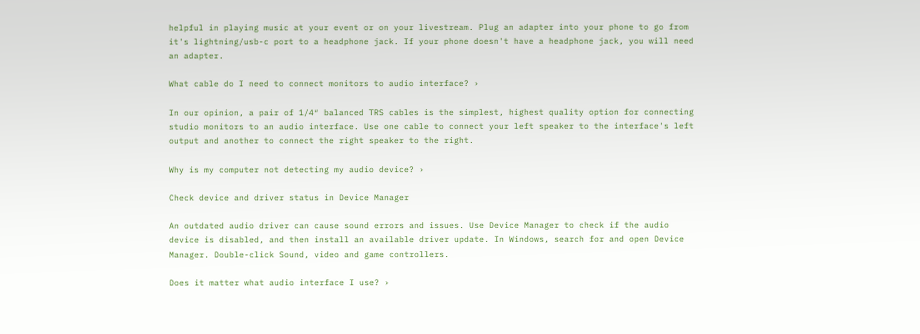helpful in playing music at your event or on your livestream. Plug an adapter into your phone to go from it's lightning/usb-c port to a headphone jack. If your phone doesn't have a headphone jack, you will need an adapter.

What cable do I need to connect monitors to audio interface? ›

In our opinion, a pair of 1/4″ balanced TRS cables is the simplest, highest quality option for connecting studio monitors to an audio interface. Use one cable to connect your left speaker to the interface's left output and another to connect the right speaker to the right.

Why is my computer not detecting my audio device? ›

Check device and driver status in Device Manager

An outdated audio driver can cause sound errors and issues. Use Device Manager to check if the audio device is disabled, and then install an available driver update. In Windows, search for and open Device Manager. Double-click Sound, video and game controllers.

Does it matter what audio interface I use? ›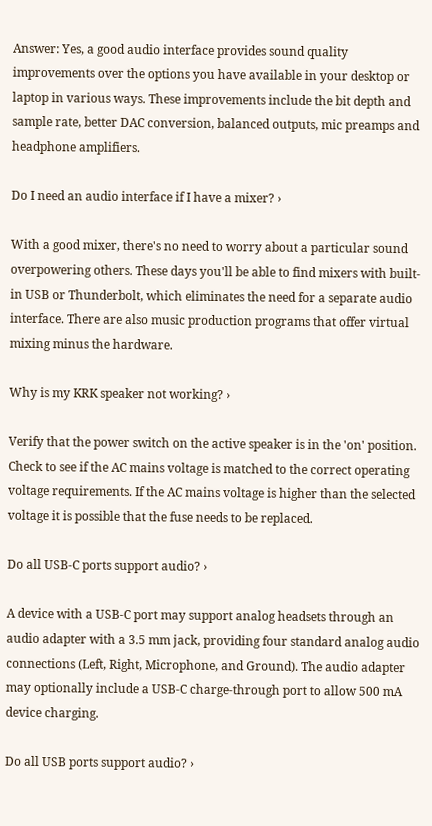Answer: Yes, a good audio interface provides sound quality improvements over the options you have available in your desktop or laptop in various ways. These improvements include the bit depth and sample rate, better DAC conversion, balanced outputs, mic preamps and headphone amplifiers.

Do I need an audio interface if I have a mixer? ›

With a good mixer, there's no need to worry about a particular sound overpowering others. These days you'll be able to find mixers with built-in USB or Thunderbolt, which eliminates the need for a separate audio interface. There are also music production programs that offer virtual mixing minus the hardware.

Why is my KRK speaker not working? ›

Verify that the power switch on the active speaker is in the 'on' position. Check to see if the AC mains voltage is matched to the correct operating voltage requirements. If the AC mains voltage is higher than the selected voltage it is possible that the fuse needs to be replaced.

Do all USB-C ports support audio? ›

A device with a USB-C port may support analog headsets through an audio adapter with a 3.5 mm jack, providing four standard analog audio connections (Left, Right, Microphone, and Ground). The audio adapter may optionally include a USB-C charge-through port to allow 500 mA device charging.

Do all USB ports support audio? ›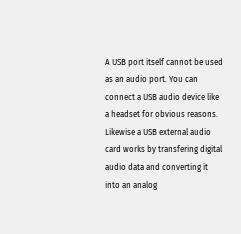A USB port itself cannot be used as an audio port. You can connect a USB audio device like a headset for obvious reasons. Likewise a USB external audio card works by transfering digital audio data and converting it into an analog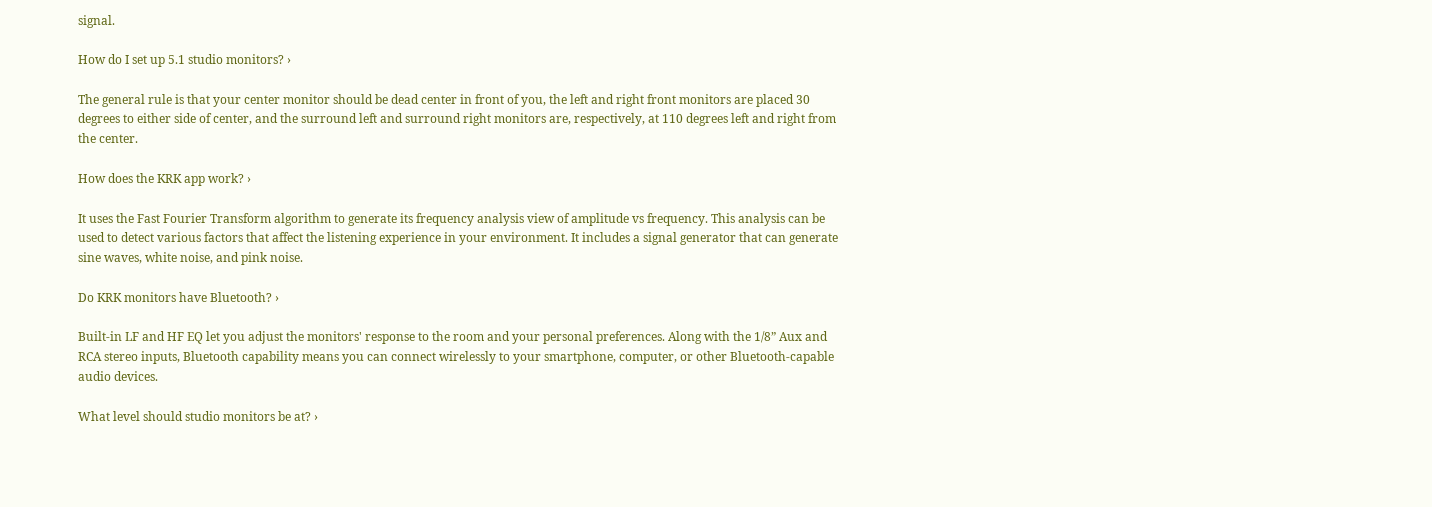signal.

How do I set up 5.1 studio monitors? ›

The general rule is that your center monitor should be dead center in front of you, the left and right front monitors are placed 30 degrees to either side of center, and the surround left and surround right monitors are, respectively, at 110 degrees left and right from the center.

How does the KRK app work? ›

It uses the Fast Fourier Transform algorithm to generate its frequency analysis view of amplitude vs frequency. This analysis can be used to detect various factors that affect the listening experience in your environment. It includes a signal generator that can generate sine waves, white noise, and pink noise.

Do KRK monitors have Bluetooth? ›

Built-in LF and HF EQ let you adjust the monitors' response to the room and your personal preferences. Along with the 1/8” Aux and RCA stereo inputs, Bluetooth capability means you can connect wirelessly to your smartphone, computer, or other Bluetooth-capable audio devices.

What level should studio monitors be at? ›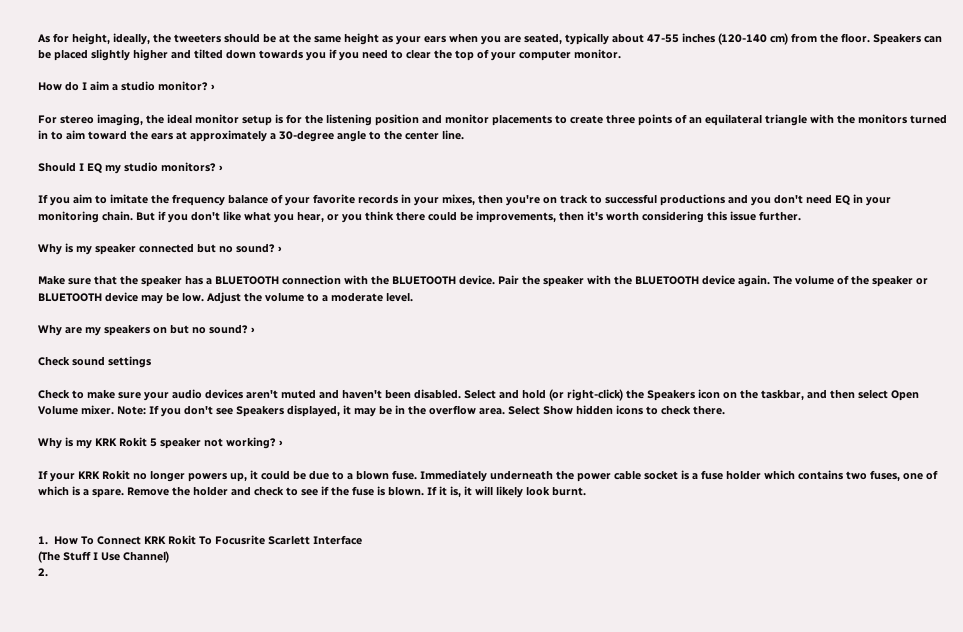As for height, ideally, the tweeters should be at the same height as your ears when you are seated, typically about 47-55 inches (120-140 cm) from the floor. Speakers can be placed slightly higher and tilted down towards you if you need to clear the top of your computer monitor.

How do I aim a studio monitor? ›

For stereo imaging, the ideal monitor setup is for the listening position and monitor placements to create three points of an equilateral triangle with the monitors turned in to aim toward the ears at approximately a 30-degree angle to the center line.

Should I EQ my studio monitors? ›

If you aim to imitate the frequency balance of your favorite records in your mixes, then you're on track to successful productions and you don't need EQ in your monitoring chain. But if you don't like what you hear, or you think there could be improvements, then it's worth considering this issue further.

Why is my speaker connected but no sound? ›

Make sure that the speaker has a BLUETOOTH connection with the BLUETOOTH device. Pair the speaker with the BLUETOOTH device again. The volume of the speaker or BLUETOOTH device may be low. Adjust the volume to a moderate level.

Why are my speakers on but no sound? ›

Check sound settings

Check to make sure your audio devices aren't muted and haven't been disabled. Select and hold (or right-click) the Speakers icon on the taskbar, and then select Open Volume mixer. Note: If you don't see Speakers displayed, it may be in the overflow area. Select Show hidden icons to check there.

Why is my KRK Rokit 5 speaker not working? ›

If your KRK Rokit no longer powers up, it could be due to a blown fuse. Immediately underneath the power cable socket is a fuse holder which contains two fuses, one of which is a spare. Remove the holder and check to see if the fuse is blown. If it is, it will likely look burnt.


1.  How To Connect KRK Rokit To Focusrite Scarlett Interface
(The Stuff I Use Channel)
2.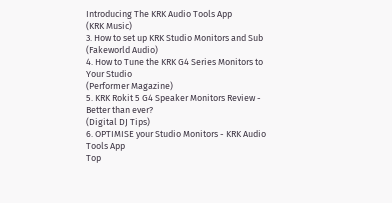Introducing The KRK Audio Tools App
(KRK Music)
3. How to set up KRK Studio Monitors and Sub
(Fakeworld Audio)
4. How to Tune the KRK G4 Series Monitors to Your Studio
(Performer Magazine)
5. KRK Rokit 5 G4 Speaker Monitors Review - Better than ever?
(Digital DJ Tips)
6. OPTIMISE your Studio Monitors - KRK Audio Tools App
Top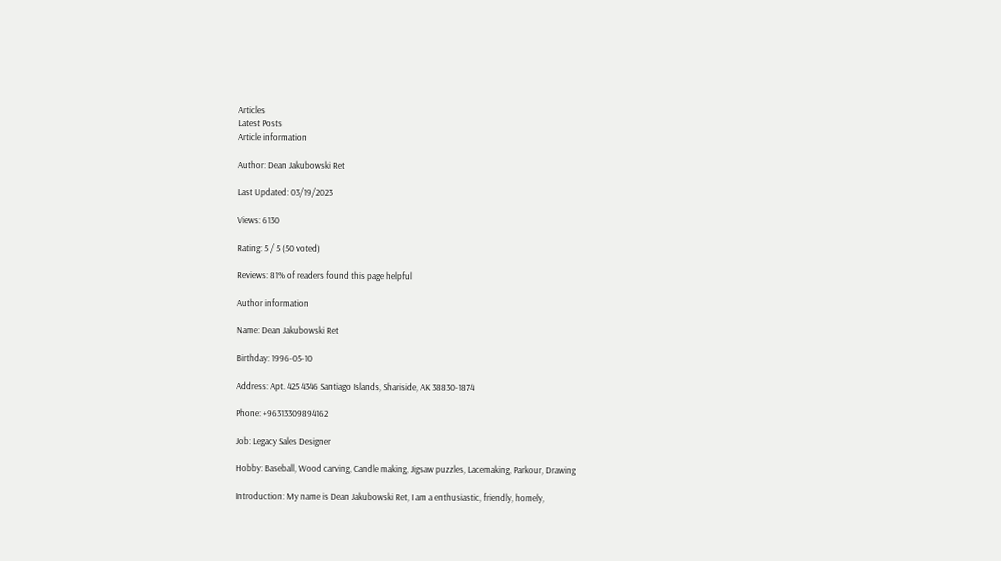Articles
Latest Posts
Article information

Author: Dean Jakubowski Ret

Last Updated: 03/19/2023

Views: 6130

Rating: 5 / 5 (50 voted)

Reviews: 81% of readers found this page helpful

Author information

Name: Dean Jakubowski Ret

Birthday: 1996-05-10

Address: Apt. 425 4346 Santiago Islands, Shariside, AK 38830-1874

Phone: +96313309894162

Job: Legacy Sales Designer

Hobby: Baseball, Wood carving, Candle making, Jigsaw puzzles, Lacemaking, Parkour, Drawing

Introduction: My name is Dean Jakubowski Ret, I am a enthusiastic, friendly, homely,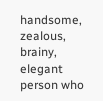handsome, zealous, brainy, elegant person who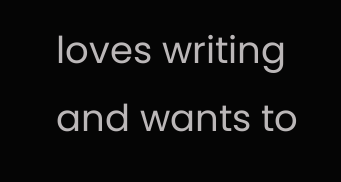loves writing and wants to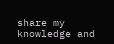share my knowledge and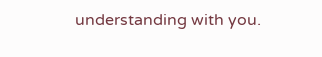understanding with you.